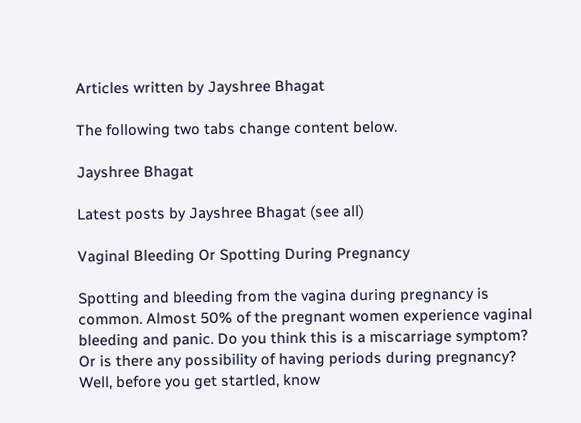Articles written by Jayshree Bhagat

The following two tabs change content below.

Jayshree Bhagat

Latest posts by Jayshree Bhagat (see all)

Vaginal Bleeding Or Spotting During Pregnancy

Spotting and bleeding from the vagina during pregnancy is common. Almost 50% of the pregnant women experience vaginal bleeding and panic. Do you think this is a miscarriage symptom? Or is there any possibility of having periods during pregnancy? Well, before you get startled, know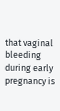that vaginal bleeding during early pregnancy is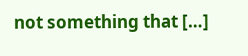not something that […]